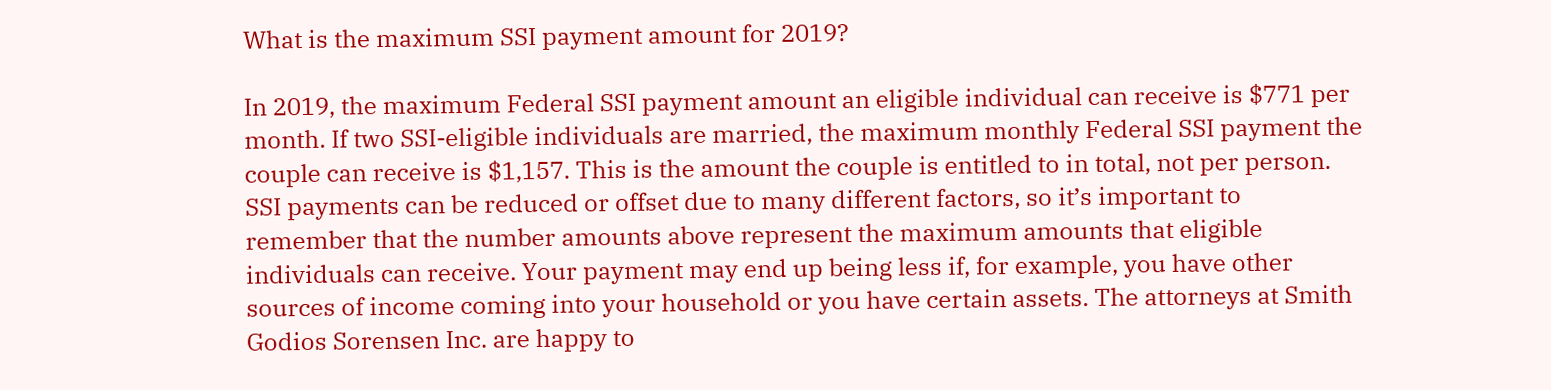What is the maximum SSI payment amount for 2019?

In 2019, the maximum Federal SSI payment amount an eligible individual can receive is $771 per month. If two SSI-eligible individuals are married, the maximum monthly Federal SSI payment the couple can receive is $1,157. This is the amount the couple is entitled to in total, not per person. SSI payments can be reduced or offset due to many different factors, so it’s important to remember that the number amounts above represent the maximum amounts that eligible individuals can receive. Your payment may end up being less if, for example, you have other sources of income coming into your household or you have certain assets. The attorneys at Smith Godios Sorensen Inc. are happy to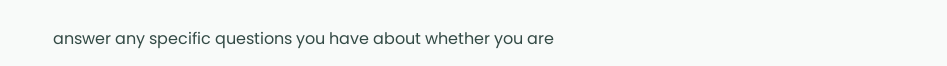answer any specific questions you have about whether you are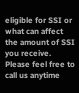eligible for SSI or what can affect the amount of SSI you receive. Please feel free to call us anytime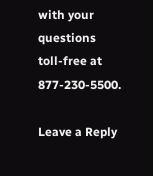with your questions toll-free at 877-230-5500.

Leave a Reply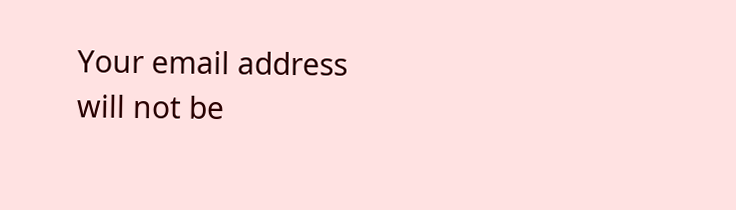Your email address will not be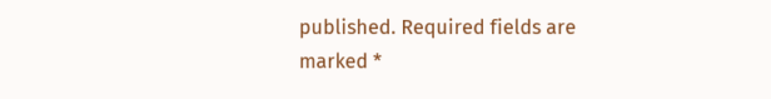published. Required fields are marked *